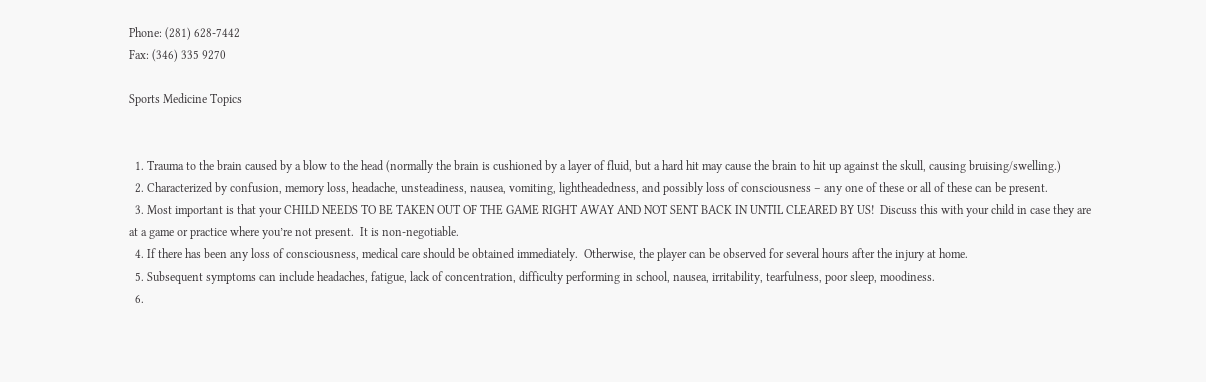Phone: (281) 628-7442
Fax: (346) 335 9270

Sports Medicine Topics


  1. Trauma to the brain caused by a blow to the head (normally the brain is cushioned by a layer of fluid, but a hard hit may cause the brain to hit up against the skull, causing bruising/swelling.)
  2. Characterized by confusion, memory loss, headache, unsteadiness, nausea, vomiting, lightheadedness, and possibly loss of consciousness – any one of these or all of these can be present.
  3. Most important is that your CHILD NEEDS TO BE TAKEN OUT OF THE GAME RIGHT AWAY AND NOT SENT BACK IN UNTIL CLEARED BY US!  Discuss this with your child in case they are at a game or practice where you’re not present.  It is non-negotiable.
  4. If there has been any loss of consciousness, medical care should be obtained immediately.  Otherwise, the player can be observed for several hours after the injury at home.
  5. Subsequent symptoms can include headaches, fatigue, lack of concentration, difficulty performing in school, nausea, irritability, tearfulness, poor sleep, moodiness.
  6.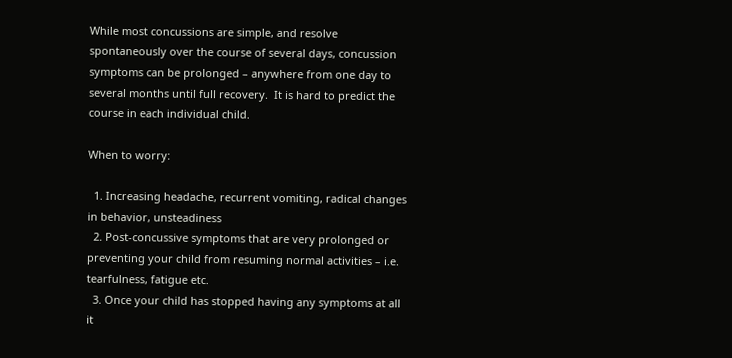While most concussions are simple, and resolve spontaneously over the course of several days, concussion symptoms can be prolonged – anywhere from one day to several months until full recovery.  It is hard to predict the course in each individual child.

When to worry:

  1. Increasing headache, recurrent vomiting, radical changes in behavior, unsteadiness
  2. Post-concussive symptoms that are very prolonged or preventing your child from resuming normal activities – i.e. tearfulness, fatigue etc.
  3. Once your child has stopped having any symptoms at all it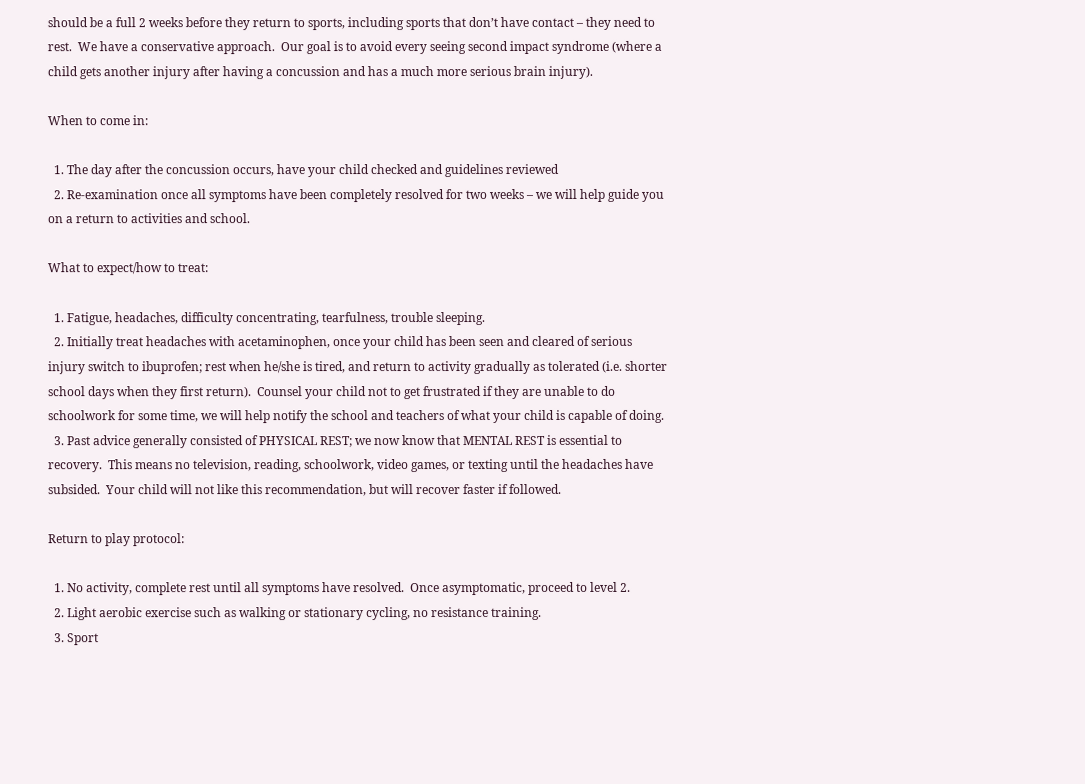should be a full 2 weeks before they return to sports, including sports that don’t have contact – they need to rest.  We have a conservative approach.  Our goal is to avoid every seeing second impact syndrome (where a child gets another injury after having a concussion and has a much more serious brain injury).

When to come in:

  1. The day after the concussion occurs, have your child checked and guidelines reviewed
  2. Re-examination once all symptoms have been completely resolved for two weeks – we will help guide you on a return to activities and school.

What to expect/how to treat:

  1. Fatigue, headaches, difficulty concentrating, tearfulness, trouble sleeping.
  2. Initially treat headaches with acetaminophen, once your child has been seen and cleared of serious injury switch to ibuprofen; rest when he/she is tired, and return to activity gradually as tolerated (i.e. shorter school days when they first return).  Counsel your child not to get frustrated if they are unable to do schoolwork for some time, we will help notify the school and teachers of what your child is capable of doing.
  3. Past advice generally consisted of PHYSICAL REST; we now know that MENTAL REST is essential to recovery.  This means no television, reading, schoolwork, video games, or texting until the headaches have subsided.  Your child will not like this recommendation, but will recover faster if followed.

Return to play protocol:

  1. No activity, complete rest until all symptoms have resolved.  Once asymptomatic, proceed to level 2.
  2. Light aerobic exercise such as walking or stationary cycling, no resistance training.
  3. Sport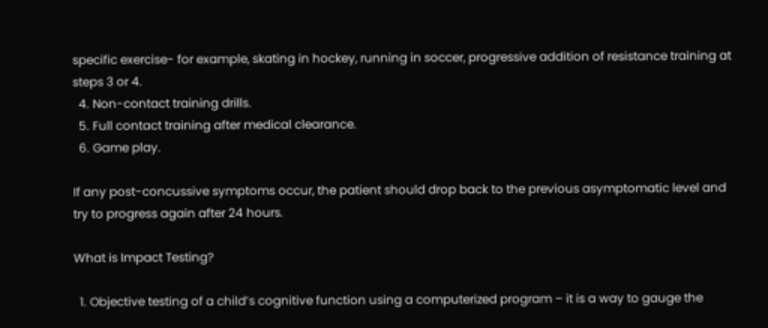specific exercise- for example, skating in hockey, running in soccer, progressive addition of resistance training at steps 3 or 4.
  4. Non-contact training drills.
  5. Full contact training after medical clearance.
  6. Game play.

If any post-concussive symptoms occur, the patient should drop back to the previous asymptomatic level and try to progress again after 24 hours.

What is Impact Testing?

  1. Objective testing of a child’s cognitive function using a computerized program – it is a way to gauge the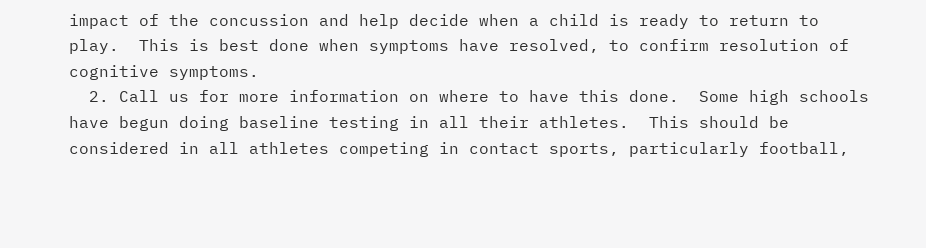impact of the concussion and help decide when a child is ready to return to play.  This is best done when symptoms have resolved, to confirm resolution of cognitive symptoms.
  2. Call us for more information on where to have this done.  Some high schools have begun doing baseline testing in all their athletes.  This should be considered in all athletes competing in contact sports, particularly football,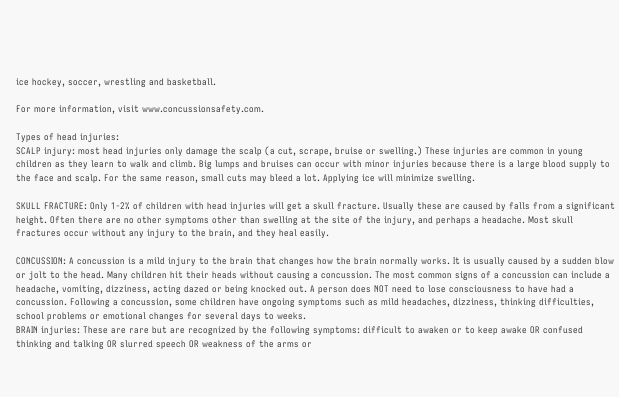ice hockey, soccer, wrestling and basketball.

For more information, visit www.concussionsafety.com.

Types of head injuries:
SCALP injury: most head injuries only damage the scalp (a cut, scrape, bruise or swelling.) These injuries are common in young children as they learn to walk and climb. Big lumps and bruises can occur with minor injuries because there is a large blood supply to the face and scalp. For the same reason, small cuts may bleed a lot. Applying ice will minimize swelling.

SKULL FRACTURE: Only 1-2% of children with head injuries will get a skull fracture. Usually these are caused by falls from a significant height. Often there are no other symptoms other than swelling at the site of the injury, and perhaps a headache. Most skull fractures occur without any injury to the brain, and they heal easily.

CONCUSSION: A concussion is a mild injury to the brain that changes how the brain normally works. It is usually caused by a sudden blow or jolt to the head. Many children hit their heads without causing a concussion. The most common signs of a concussion can include a headache, vomiting, dizziness, acting dazed or being knocked out. A person does NOT need to lose consciousness to have had a concussion. Following a concussion, some children have ongoing symptoms such as mild headaches, dizziness, thinking difficulties, school problems or emotional changes for several days to weeks.
BRAIN injuries: These are rare but are recognized by the following symptoms: difficult to awaken or to keep awake OR confused thinking and talking OR slurred speech OR weakness of the arms or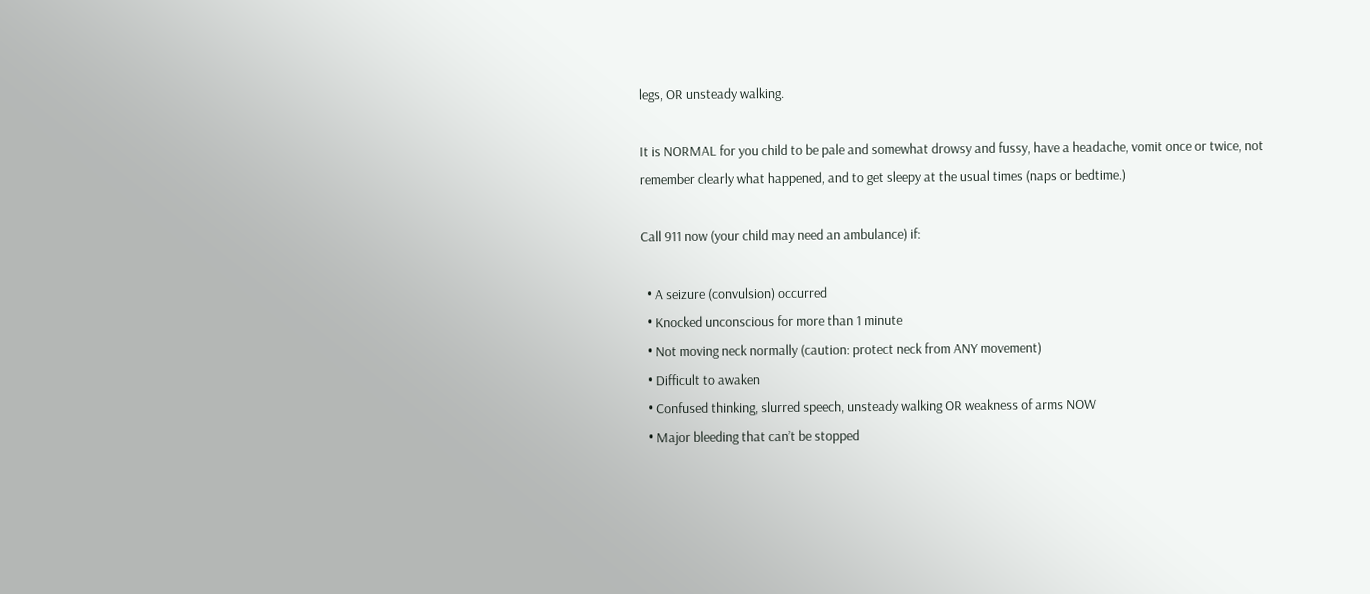legs, OR unsteady walking.

It is NORMAL for you child to be pale and somewhat drowsy and fussy, have a headache, vomit once or twice, not remember clearly what happened, and to get sleepy at the usual times (naps or bedtime.)

Call 911 now (your child may need an ambulance) if:

  • A seizure (convulsion) occurred
  • Knocked unconscious for more than 1 minute
  • Not moving neck normally (caution: protect neck from ANY movement)
  • Difficult to awaken
  • Confused thinking, slurred speech, unsteady walking OR weakness of arms NOW
  • Major bleeding that can’t be stopped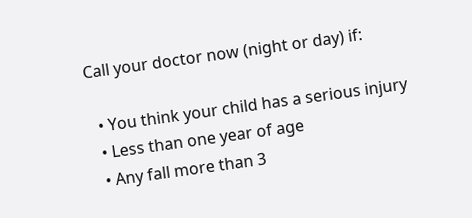Call your doctor now (night or day) if:

  • You think your child has a serious injury
  • Less than one year of age
  • Any fall more than 3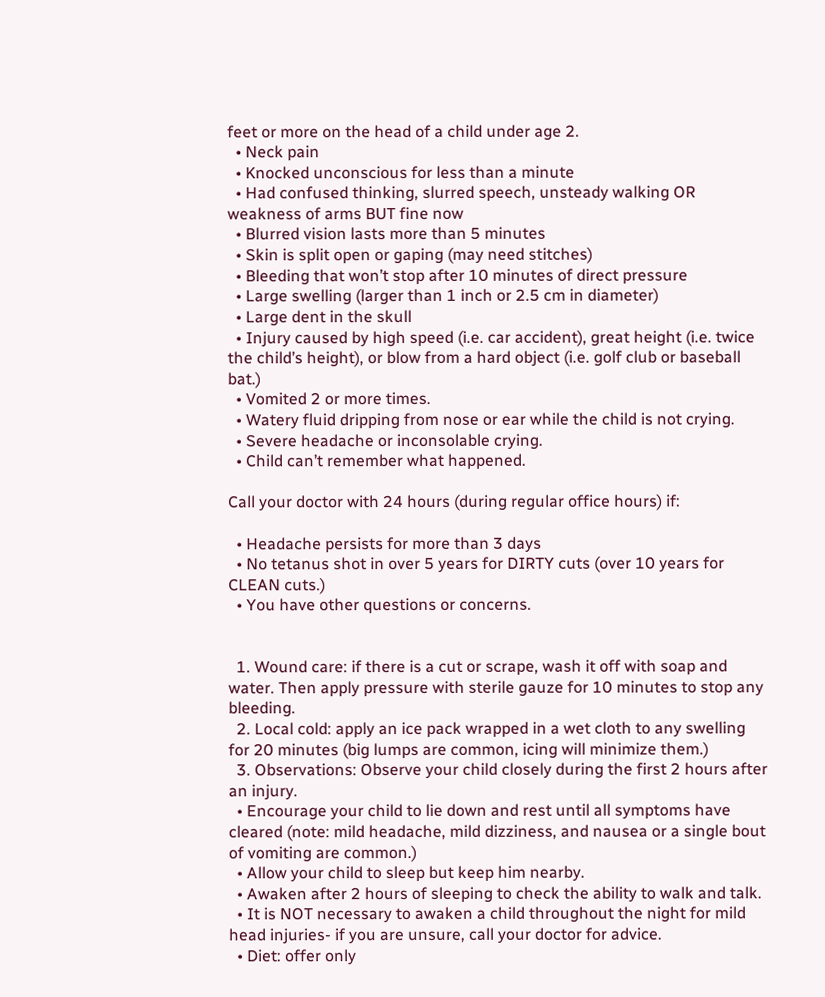feet or more on the head of a child under age 2.
  • Neck pain
  • Knocked unconscious for less than a minute
  • Had confused thinking, slurred speech, unsteady walking OR weakness of arms BUT fine now
  • Blurred vision lasts more than 5 minutes
  • Skin is split open or gaping (may need stitches)
  • Bleeding that won’t stop after 10 minutes of direct pressure
  • Large swelling (larger than 1 inch or 2.5 cm in diameter)
  • Large dent in the skull
  • Injury caused by high speed (i.e. car accident), great height (i.e. twice the child’s height), or blow from a hard object (i.e. golf club or baseball bat.)
  • Vomited 2 or more times.
  • Watery fluid dripping from nose or ear while the child is not crying.
  • Severe headache or inconsolable crying.
  • Child can’t remember what happened.

Call your doctor with 24 hours (during regular office hours) if:

  • Headache persists for more than 3 days
  • No tetanus shot in over 5 years for DIRTY cuts (over 10 years for CLEAN cuts.)
  • You have other questions or concerns.


  1. Wound care: if there is a cut or scrape, wash it off with soap and water. Then apply pressure with sterile gauze for 10 minutes to stop any bleeding.
  2. Local cold: apply an ice pack wrapped in a wet cloth to any swelling for 20 minutes (big lumps are common, icing will minimize them.)
  3. Observations: Observe your child closely during the first 2 hours after an injury.
  • Encourage your child to lie down and rest until all symptoms have cleared (note: mild headache, mild dizziness, and nausea or a single bout of vomiting are common.)
  • Allow your child to sleep but keep him nearby.
  • Awaken after 2 hours of sleeping to check the ability to walk and talk.
  • It is NOT necessary to awaken a child throughout the night for mild head injuries- if you are unsure, call your doctor for advice.
  • Diet: offer only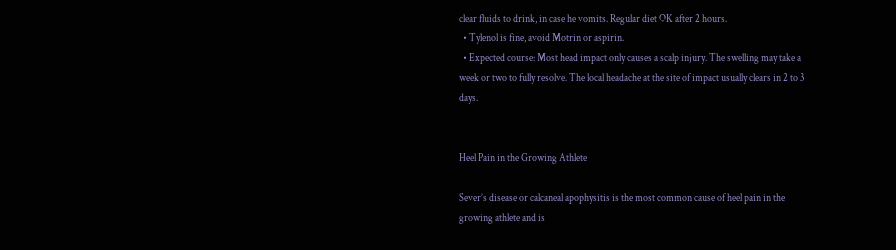clear fluids to drink, in case he vomits. Regular diet OK after 2 hours.
  • Tylenol is fine, avoid Motrin or aspirin.
  • Expected course: Most head impact only causes a scalp injury. The swelling may take a week or two to fully resolve. The local headache at the site of impact usually clears in 2 to 3 days.


Heel Pain in the Growing Athlete

Sever’s disease or calcaneal apophysitis is the most common cause of heel pain in the growing athlete and is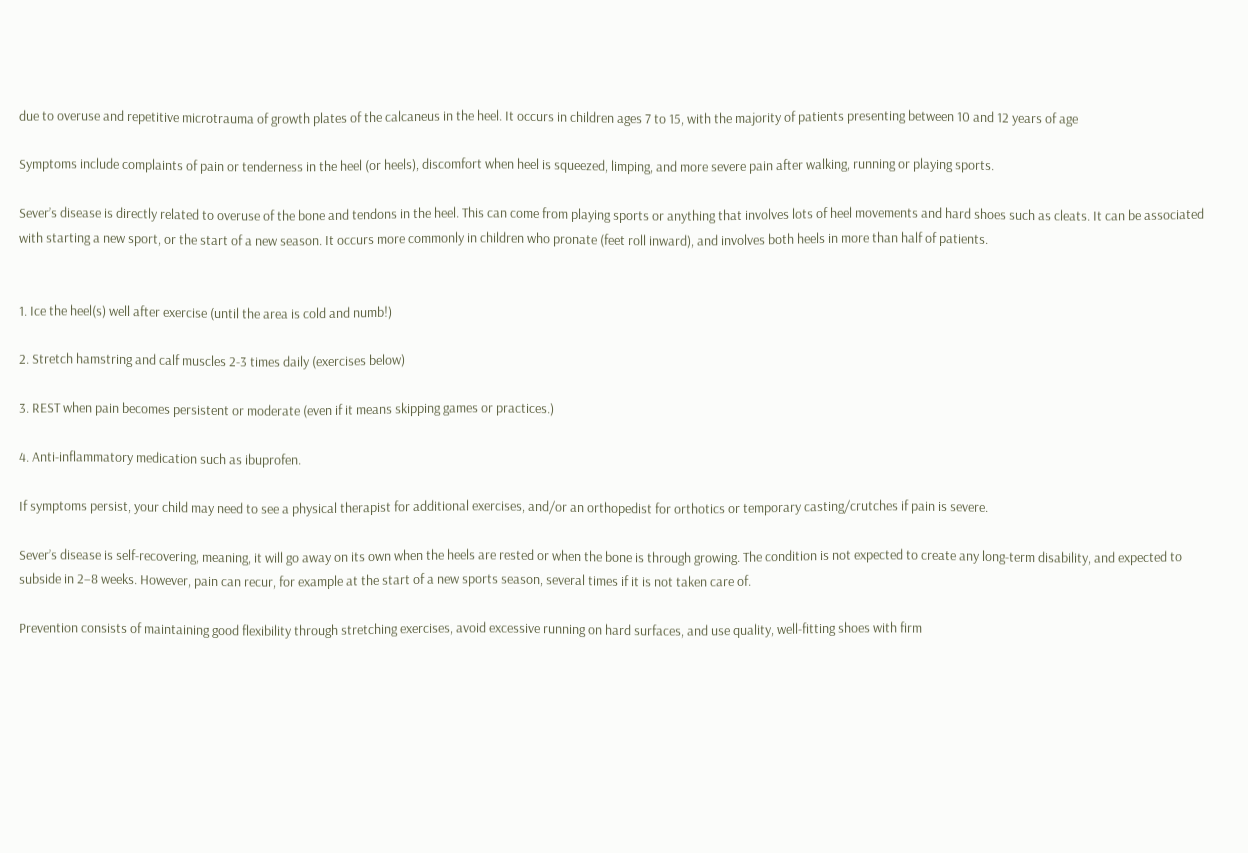due to overuse and repetitive microtrauma of growth plates of the calcaneus in the heel. It occurs in children ages 7 to 15, with the majority of patients presenting between 10 and 12 years of age

Symptoms include complaints of pain or tenderness in the heel (or heels), discomfort when heel is squeezed, limping, and more severe pain after walking, running or playing sports.

Sever’s disease is directly related to overuse of the bone and tendons in the heel. This can come from playing sports or anything that involves lots of heel movements and hard shoes such as cleats. It can be associated with starting a new sport, or the start of a new season. It occurs more commonly in children who pronate (feet roll inward), and involves both heels in more than half of patients.


1. Ice the heel(s) well after exercise (until the area is cold and numb!)

2. Stretch hamstring and calf muscles 2-3 times daily (exercises below)

3. REST when pain becomes persistent or moderate (even if it means skipping games or practices.)

4. Anti-inflammatory medication such as ibuprofen.

If symptoms persist, your child may need to see a physical therapist for additional exercises, and/or an orthopedist for orthotics or temporary casting/crutches if pain is severe.

Sever’s disease is self-recovering, meaning, it will go away on its own when the heels are rested or when the bone is through growing. The condition is not expected to create any long-term disability, and expected to subside in 2–8 weeks. However, pain can recur, for example at the start of a new sports season, several times if it is not taken care of.

Prevention consists of maintaining good flexibility through stretching exercises, avoid excessive running on hard surfaces, and use quality, well-fitting shoes with firm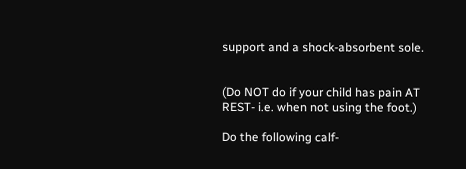support and a shock-absorbent sole.


(Do NOT do if your child has pain AT REST- i.e. when not using the foot.)

Do the following calf-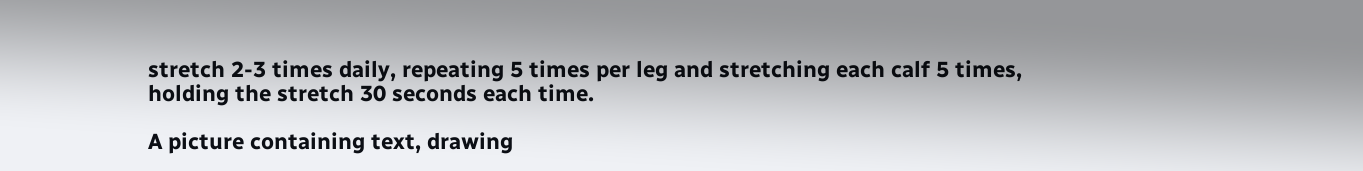stretch 2-3 times daily, repeating 5 times per leg and stretching each calf 5 times, holding the stretch 30 seconds each time.

A picture containing text, drawing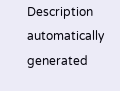Description automatically generated